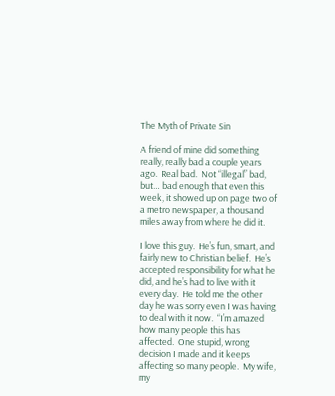The Myth of Private Sin

A friend of mine did something really, really bad a couple years ago.  Real bad.  Not “illegal” bad, but… bad enough that even this week, it showed up on page two of a metro newspaper, a thousand miles away from where he did it.

I love this guy.  He’s fun, smart, and fairly new to Christian belief.  He’s accepted responsibility for what he did, and he’s had to live with it every day.  He told me the other day he was sorry even I was having to deal with it now.  “I’m amazed how many people this has affected.  One stupid, wrong decision I made and it keeps affecting so many people.  My wife, my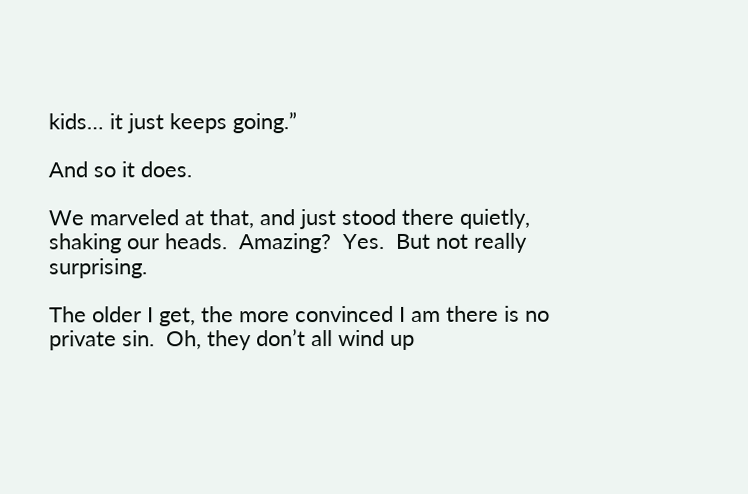kids… it just keeps going.”

And so it does.

We marveled at that, and just stood there quietly, shaking our heads.  Amazing?  Yes.  But not really surprising.

The older I get, the more convinced I am there is no private sin.  Oh, they don’t all wind up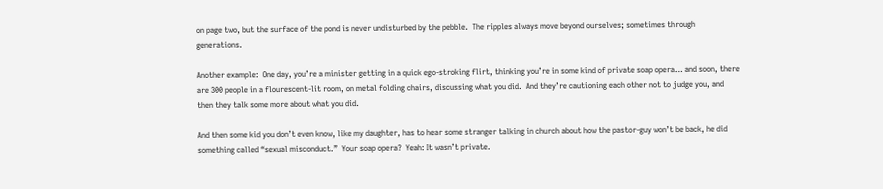on page two, but the surface of the pond is never undisturbed by the pebble.  The ripples always move beyond ourselves; sometimes through generations.

Another example:  One day, you’re a minister getting in a quick ego-stroking flirt, thinking you’re in some kind of private soap opera… and soon, there are 300 people in a flourescent-lit room, on metal folding chairs, discussing what you did.  And they’re cautioning each other not to judge you, and then they talk some more about what you did.

And then some kid you don’t even know, like my daughter, has to hear some stranger talking in church about how the pastor-guy won’t be back, he did something called “sexual misconduct.”  Your soap opera?  Yeah: It wasn’t private.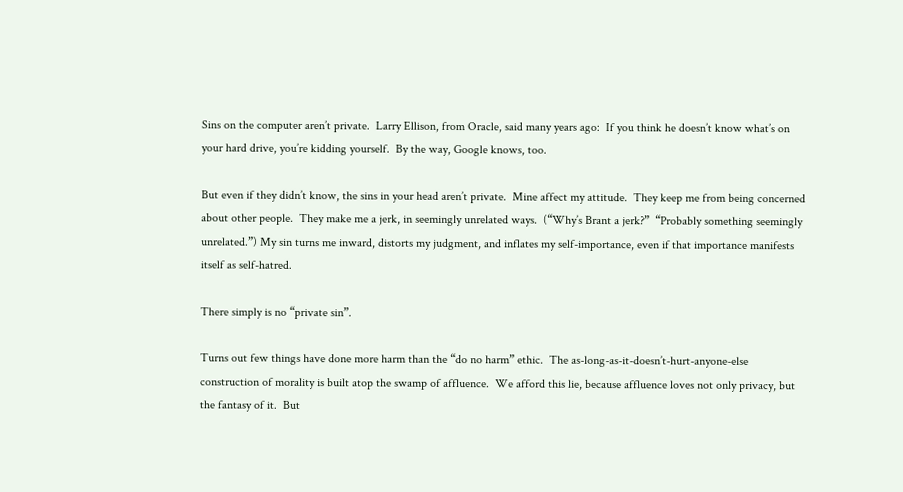Sins on the computer aren’t private.  Larry Ellison, from Oracle, said many years ago:  If you think he doesn’t know what’s on your hard drive, you’re kidding yourself.  By the way, Google knows, too.

But even if they didn’t know, the sins in your head aren’t private.  Mine affect my attitude.  They keep me from being concerned about other people.  They make me a jerk, in seemingly unrelated ways.  (“Why’s Brant a jerk?”  “Probably something seemingly unrelated.”) My sin turns me inward, distorts my judgment, and inflates my self-importance, even if that importance manifests itself as self-hatred.

There simply is no “private sin”.

Turns out few things have done more harm than the “do no harm” ethic.  The as-long-as-it-doesn’t-hurt-anyone-else construction of morality is built atop the swamp of affluence.  We afford this lie, because affluence loves not only privacy, but the fantasy of it.  But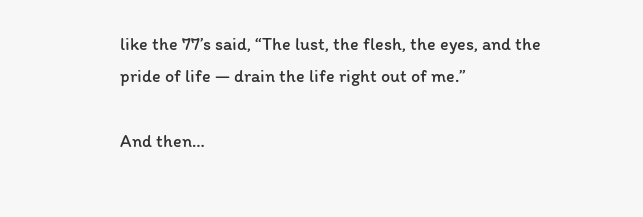like the 77’s said, “The lust, the flesh, the eyes, and the pride of life — drain the life right out of me.”

And then…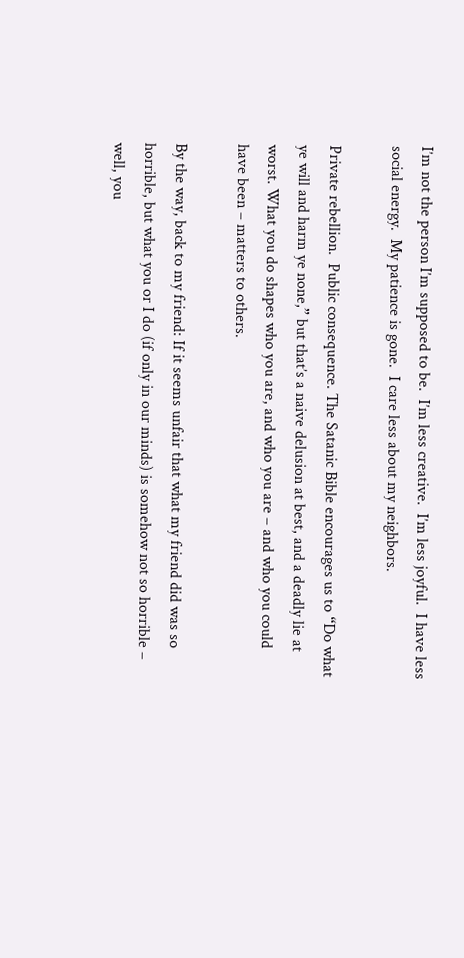I’m not the person I’m supposed to be.  I’m less creative.  I’m less joyful.  I have less social energy.  My patience is gone.  I care less about my neighbors.

Private rebellion.  Public consequence. The Satanic Bible encourages us to “Do what ye will and harm ye none,” but that’s a naive delusion at best, and a deadly lie at worst. What you do shapes who you are, and who you are – and who you could have been – matters to others.

By the way, back to my friend: If it seems unfair that what my friend did was so horrible, but what you or I do (if only in our minds) is somehow not so horrible – well, you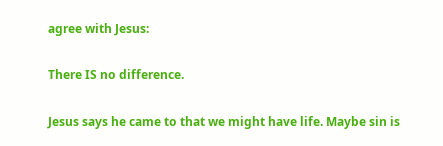agree with Jesus:

There IS no difference.

Jesus says he came to that we might have life. Maybe sin is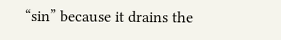“sin” because it drains the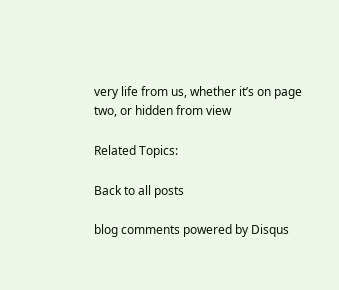very life from us, whether it’s on page two, or hidden from view

Related Topics:

Back to all posts

blog comments powered by Disqus